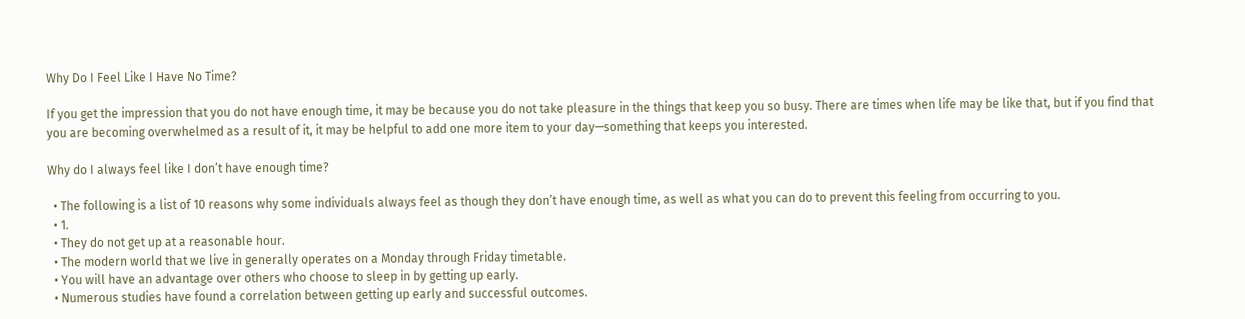Why Do I Feel Like I Have No Time?

If you get the impression that you do not have enough time, it may be because you do not take pleasure in the things that keep you so busy. There are times when life may be like that, but if you find that you are becoming overwhelmed as a result of it, it may be helpful to add one more item to your day—something that keeps you interested.

Why do I always feel like I don’t have enough time?

  • The following is a list of 10 reasons why some individuals always feel as though they don’t have enough time, as well as what you can do to prevent this feeling from occurring to you.
  • 1.
  • They do not get up at a reasonable hour.
  • The modern world that we live in generally operates on a Monday through Friday timetable.
  • You will have an advantage over others who choose to sleep in by getting up early.
  • Numerous studies have found a correlation between getting up early and successful outcomes.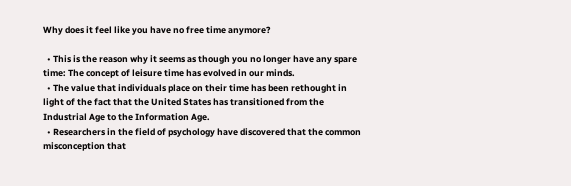Why does it feel like you have no free time anymore?

  • This is the reason why it seems as though you no longer have any spare time: The concept of leisure time has evolved in our minds.
  • The value that individuals place on their time has been rethought in light of the fact that the United States has transitioned from the Industrial Age to the Information Age.
  • Researchers in the field of psychology have discovered that the common misconception that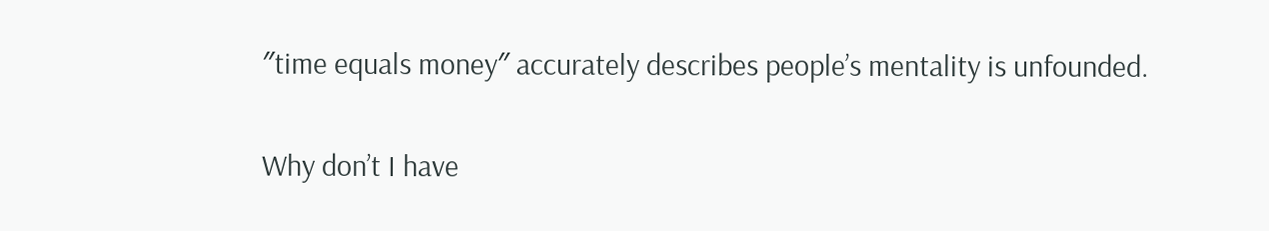″time equals money″ accurately describes people’s mentality is unfounded.

Why don’t I have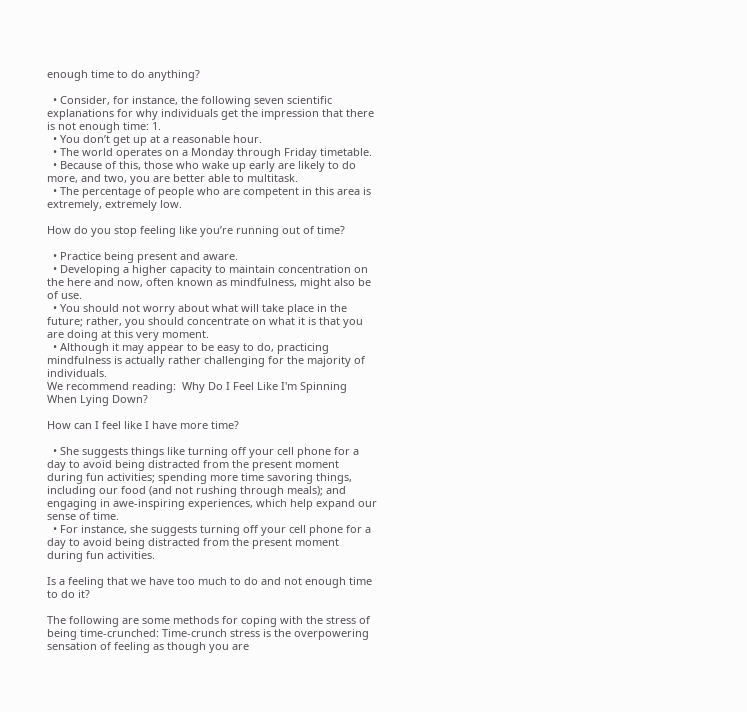enough time to do anything?

  • Consider, for instance, the following seven scientific explanations for why individuals get the impression that there is not enough time: 1.
  • You don’t get up at a reasonable hour.
  • The world operates on a Monday through Friday timetable.
  • Because of this, those who wake up early are likely to do more, and two, you are better able to multitask.
  • The percentage of people who are competent in this area is extremely, extremely low.

How do you stop feeling like you’re running out of time?

  • Practice being present and aware.
  • Developing a higher capacity to maintain concentration on the here and now, often known as mindfulness, might also be of use.
  • You should not worry about what will take place in the future; rather, you should concentrate on what it is that you are doing at this very moment.
  • Although it may appear to be easy to do, practicing mindfulness is actually rather challenging for the majority of individuals.
We recommend reading:  Why Do I Feel Like I'm Spinning When Lying Down?

How can I feel like I have more time?

  • She suggests things like turning off your cell phone for a day to avoid being distracted from the present moment during fun activities; spending more time savoring things, including our food (and not rushing through meals); and engaging in awe-inspiring experiences, which help expand our sense of time.
  • For instance, she suggests turning off your cell phone for a day to avoid being distracted from the present moment during fun activities.

Is a feeling that we have too much to do and not enough time to do it?

The following are some methods for coping with the stress of being time-crunched: Time-crunch stress is the overpowering sensation of feeling as though you are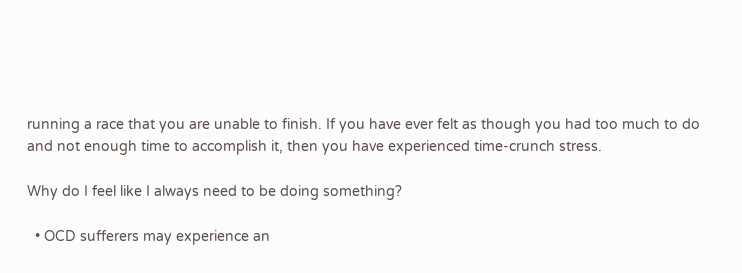running a race that you are unable to finish. If you have ever felt as though you had too much to do and not enough time to accomplish it, then you have experienced time-crunch stress.

Why do I feel like I always need to be doing something?

  • OCD sufferers may experience an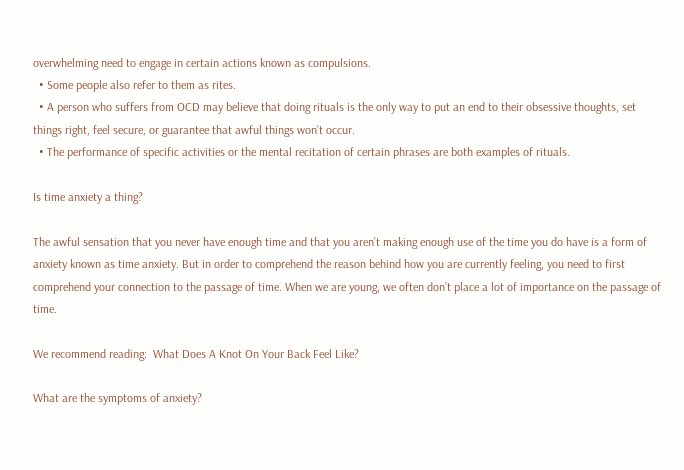overwhelming need to engage in certain actions known as compulsions.
  • Some people also refer to them as rites.
  • A person who suffers from OCD may believe that doing rituals is the only way to put an end to their obsessive thoughts, set things right, feel secure, or guarantee that awful things won’t occur.
  • The performance of specific activities or the mental recitation of certain phrases are both examples of rituals.

Is time anxiety a thing?

The awful sensation that you never have enough time and that you aren’t making enough use of the time you do have is a form of anxiety known as time anxiety. But in order to comprehend the reason behind how you are currently feeling, you need to first comprehend your connection to the passage of time. When we are young, we often don’t place a lot of importance on the passage of time.

We recommend reading:  What Does A Knot On Your Back Feel Like?

What are the symptoms of anxiety?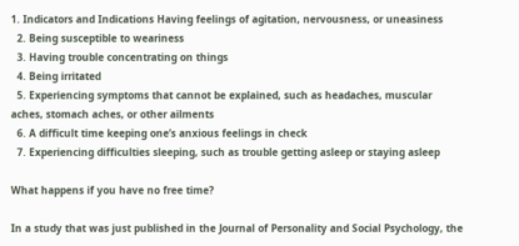1. Indicators and Indications Having feelings of agitation, nervousness, or uneasiness
  2. Being susceptible to weariness
  3. Having trouble concentrating on things
  4. Being irritated
  5. Experiencing symptoms that cannot be explained, such as headaches, muscular aches, stomach aches, or other ailments
  6. A difficult time keeping one’s anxious feelings in check
  7. Experiencing difficulties sleeping, such as trouble getting asleep or staying asleep

What happens if you have no free time?

In a study that was just published in the Journal of Personality and Social Psychology, the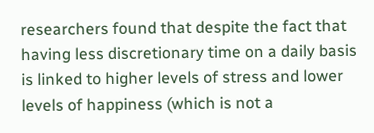researchers found that despite the fact that having less discretionary time on a daily basis is linked to higher levels of stress and lower levels of happiness (which is not a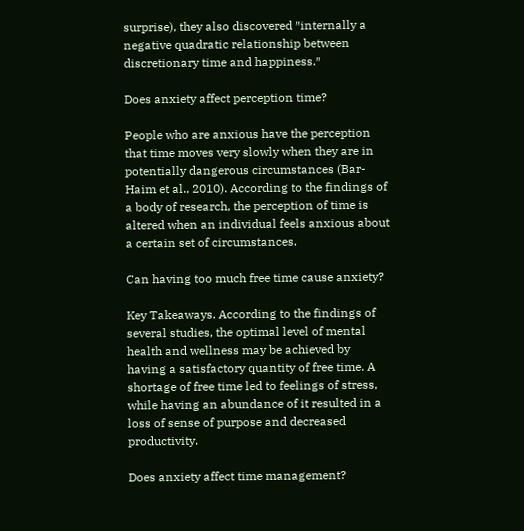surprise), they also discovered ″internally a negative quadratic relationship between discretionary time and happiness.″

Does anxiety affect perception time?

People who are anxious have the perception that time moves very slowly when they are in potentially dangerous circumstances (Bar-Haim et al., 2010). According to the findings of a body of research, the perception of time is altered when an individual feels anxious about a certain set of circumstances.

Can having too much free time cause anxiety?

Key Takeaways. According to the findings of several studies, the optimal level of mental health and wellness may be achieved by having a satisfactory quantity of free time. A shortage of free time led to feelings of stress, while having an abundance of it resulted in a loss of sense of purpose and decreased productivity.

Does anxiety affect time management?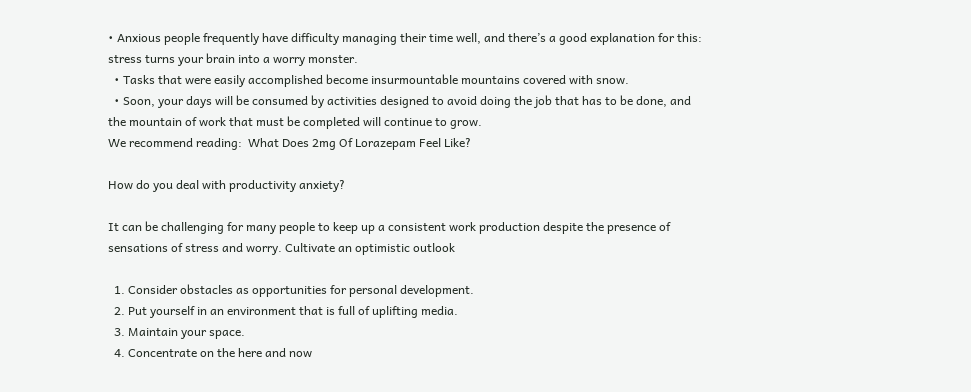• Anxious people frequently have difficulty managing their time well, and there’s a good explanation for this: stress turns your brain into a worry monster.
  • Tasks that were easily accomplished become insurmountable mountains covered with snow.
  • Soon, your days will be consumed by activities designed to avoid doing the job that has to be done, and the mountain of work that must be completed will continue to grow.
We recommend reading:  What Does 2mg Of Lorazepam Feel Like?

How do you deal with productivity anxiety?

It can be challenging for many people to keep up a consistent work production despite the presence of sensations of stress and worry. Cultivate an optimistic outlook

  1. Consider obstacles as opportunities for personal development.
  2. Put yourself in an environment that is full of uplifting media.
  3. Maintain your space.
  4. Concentrate on the here and now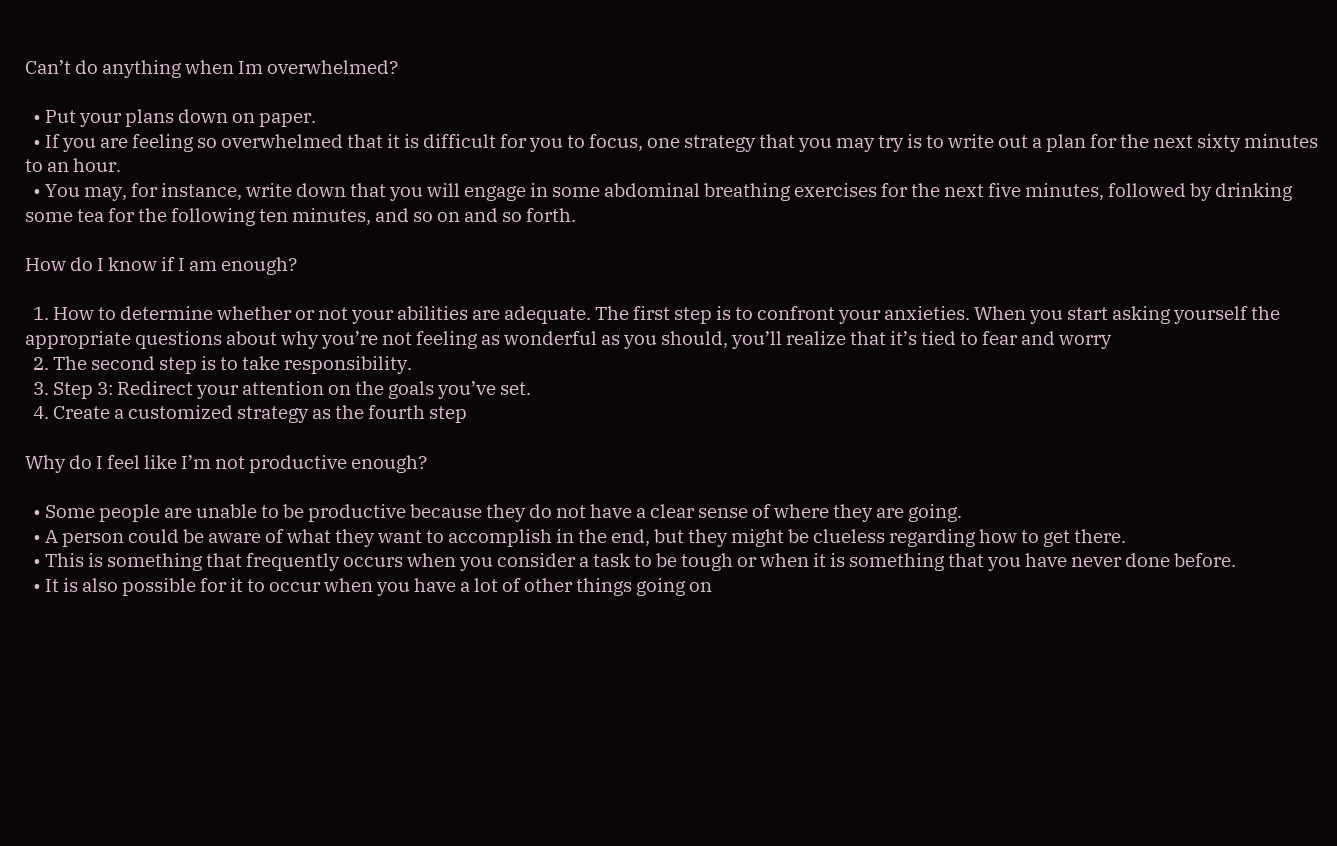Can’t do anything when Im overwhelmed?

  • Put your plans down on paper.
  • If you are feeling so overwhelmed that it is difficult for you to focus, one strategy that you may try is to write out a plan for the next sixty minutes to an hour.
  • You may, for instance, write down that you will engage in some abdominal breathing exercises for the next five minutes, followed by drinking some tea for the following ten minutes, and so on and so forth.

How do I know if I am enough?

  1. How to determine whether or not your abilities are adequate. The first step is to confront your anxieties. When you start asking yourself the appropriate questions about why you’re not feeling as wonderful as you should, you’ll realize that it’s tied to fear and worry
  2. The second step is to take responsibility.
  3. Step 3: Redirect your attention on the goals you’ve set.
  4. Create a customized strategy as the fourth step

Why do I feel like I’m not productive enough?

  • Some people are unable to be productive because they do not have a clear sense of where they are going.
  • A person could be aware of what they want to accomplish in the end, but they might be clueless regarding how to get there.
  • This is something that frequently occurs when you consider a task to be tough or when it is something that you have never done before.
  • It is also possible for it to occur when you have a lot of other things going on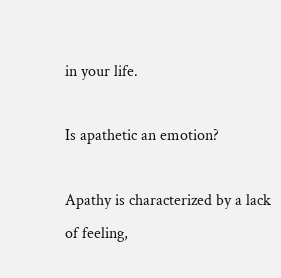in your life.

Is apathetic an emotion?

Apathy is characterized by a lack of feeling,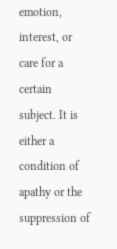emotion, interest, or care for a certain subject. It is either a condition of apathy or the suppression of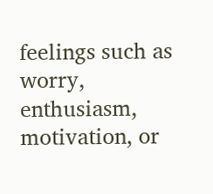feelings such as worry, enthusiasm, motivation, or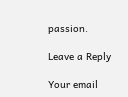passion.

Leave a Reply

Your email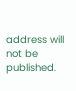address will not be published.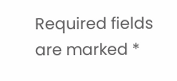Required fields are marked *